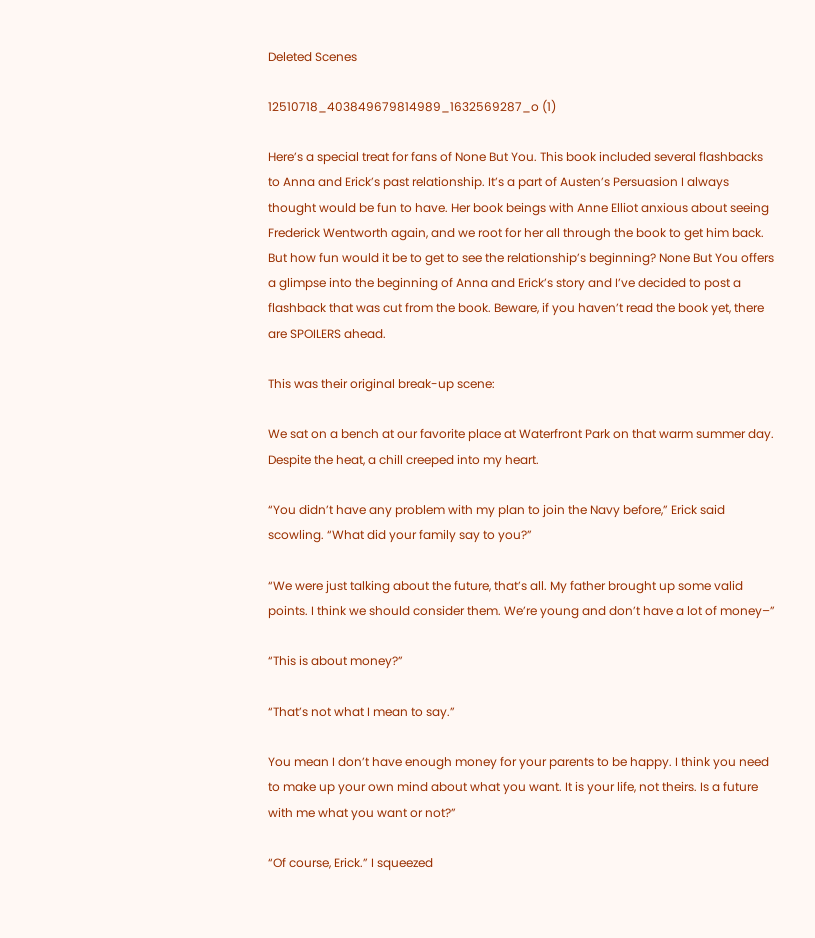Deleted Scenes

12510718_403849679814989_1632569287_o (1)

Here’s a special treat for fans of None But You. This book included several flashbacks to Anna and Erick’s past relationship. It’s a part of Austen’s Persuasion I always thought would be fun to have. Her book beings with Anne Elliot anxious about seeing Frederick Wentworth again, and we root for her all through the book to get him back. But how fun would it be to get to see the relationship’s beginning? None But You offers a glimpse into the beginning of Anna and Erick’s story and I’ve decided to post a flashback that was cut from the book. Beware, if you haven’t read the book yet, there are SPOILERS ahead.

This was their original break-up scene:

We sat on a bench at our favorite place at Waterfront Park on that warm summer day. Despite the heat, a chill creeped into my heart.

“You didn’t have any problem with my plan to join the Navy before,” Erick said scowling. “What did your family say to you?”

“We were just talking about the future, that’s all. My father brought up some valid points. I think we should consider them. We’re young and don’t have a lot of money–”

“This is about money?”

“That’s not what I mean to say.”

You mean I don’t have enough money for your parents to be happy. I think you need to make up your own mind about what you want. It is your life, not theirs. Is a future with me what you want or not?”

“Of course, Erick.” I squeezed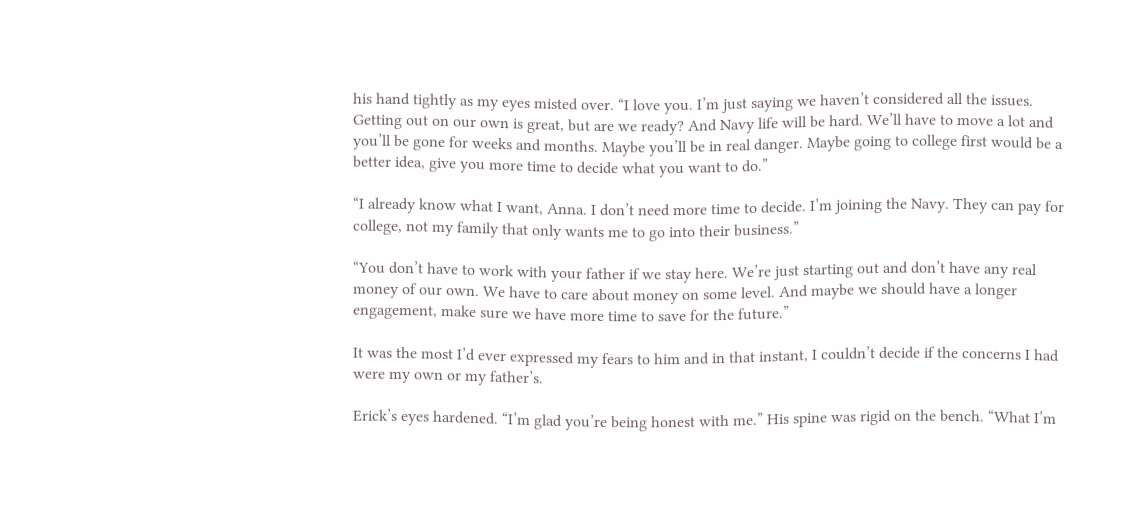his hand tightly as my eyes misted over. “I love you. I’m just saying we haven’t considered all the issues. Getting out on our own is great, but are we ready? And Navy life will be hard. We’ll have to move a lot and you’ll be gone for weeks and months. Maybe you’ll be in real danger. Maybe going to college first would be a better idea, give you more time to decide what you want to do.”

“I already know what I want, Anna. I don’t need more time to decide. I’m joining the Navy. They can pay for college, not my family that only wants me to go into their business.”

“You don’t have to work with your father if we stay here. We’re just starting out and don’t have any real money of our own. We have to care about money on some level. And maybe we should have a longer engagement, make sure we have more time to save for the future.”

It was the most I’d ever expressed my fears to him and in that instant, I couldn’t decide if the concerns I had were my own or my father’s.

Erick’s eyes hardened. “I’m glad you’re being honest with me.” His spine was rigid on the bench. “What I’m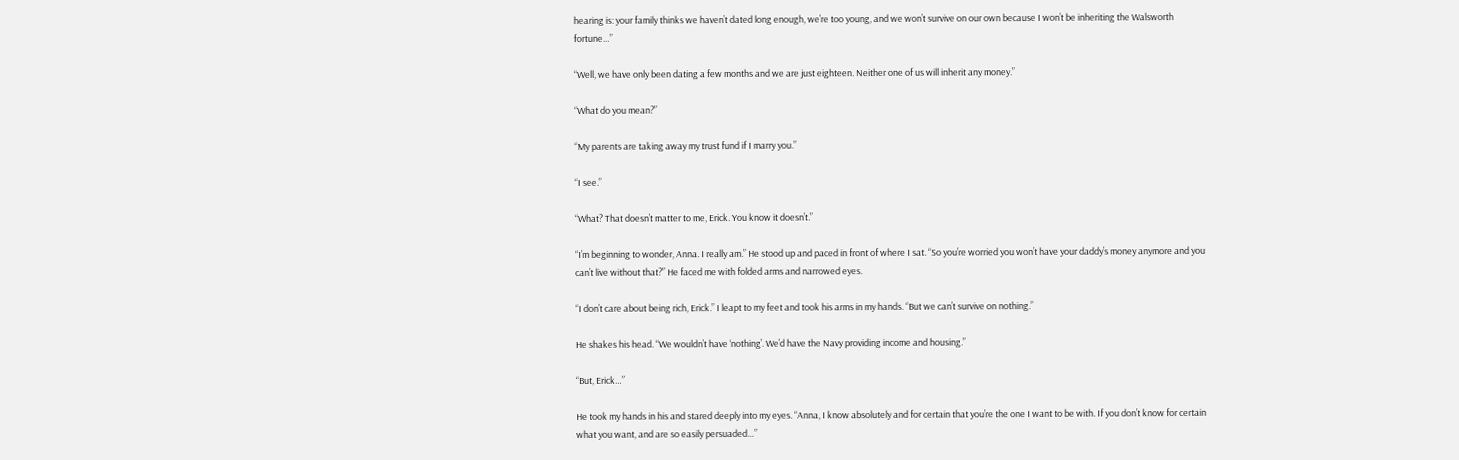hearing is: your family thinks we haven’t dated long enough, we’re too young, and we won’t survive on our own because I won’t be inheriting the Walsworth fortune…”

“Well, we have only been dating a few months and we are just eighteen. Neither one of us will inherit any money.”

“What do you mean?”

“My parents are taking away my trust fund if I marry you.”

“I see.”

“What? That doesn’t matter to me, Erick. You know it doesn’t.”

“I’m beginning to wonder, Anna. I really am.” He stood up and paced in front of where I sat. “So you’re worried you won’t have your daddy’s money anymore and you can’t live without that?” He faced me with folded arms and narrowed eyes.

“I don’t care about being rich, Erick.” I leapt to my feet and took his arms in my hands. “But we can’t survive on nothing.”

He shakes his head. “We wouldn’t have ‘nothing’. We’d have the Navy providing income and housing.”

“But, Erick…”

He took my hands in his and stared deeply into my eyes. “Anna, I know absolutely and for certain that you’re the one I want to be with. If you don’t know for certain what you want, and are so easily persuaded…”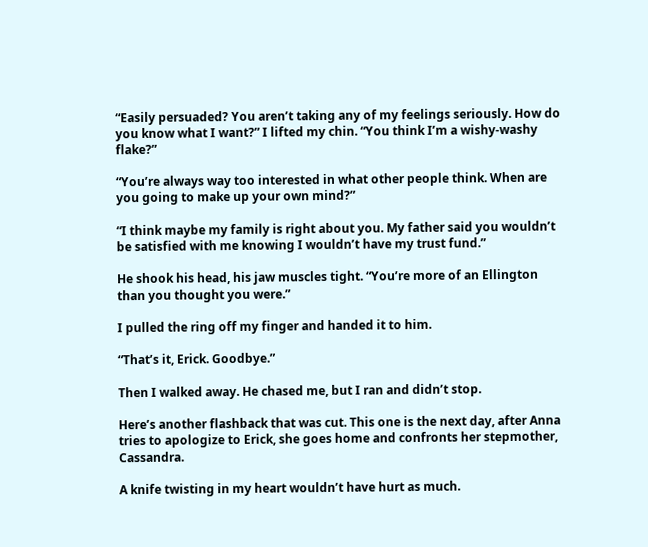“Easily persuaded? You aren’t taking any of my feelings seriously. How do you know what I want?” I lifted my chin. “You think I’m a wishy-washy flake?”

“You’re always way too interested in what other people think. When are you going to make up your own mind?”

“I think maybe my family is right about you. My father said you wouldn’t be satisfied with me knowing I wouldn’t have my trust fund.”

He shook his head, his jaw muscles tight. “You’re more of an Ellington than you thought you were.”

I pulled the ring off my finger and handed it to him.

“That’s it, Erick. Goodbye.”

Then I walked away. He chased me, but I ran and didn’t stop.

Here’s another flashback that was cut. This one is the next day, after Anna tries to apologize to Erick, she goes home and confronts her stepmother, Cassandra.

A knife twisting in my heart wouldn’t have hurt as much.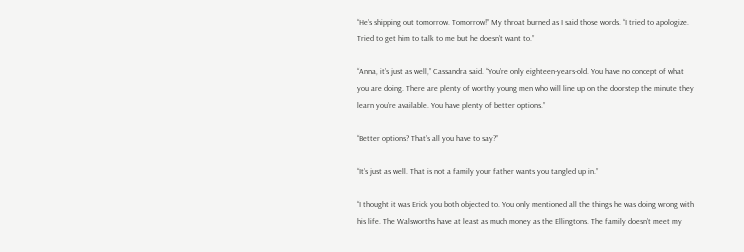“He’s shipping out tomorrow. Tomorrow!” My throat burned as I said those words. “I tried to apologize. Tried to get him to talk to me but he doesn’t want to.”

“Anna, it’s just as well,” Cassandra said. “You’re only eighteen-years-old. You have no concept of what you are doing. There are plenty of worthy young men who will line up on the doorstep the minute they learn you’re available. You have plenty of better options.”

“Better options? That’s all you have to say?”

“It’s just as well. That is not a family your father wants you tangled up in.”

“I thought it was Erick you both objected to. You only mentioned all the things he was doing wrong with his life. The Walsworths have at least as much money as the Ellingtons. The family doesn’t meet my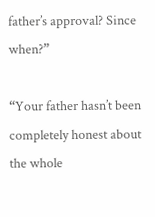father’s approval? Since when?”

“Your father hasn’t been completely honest about the whole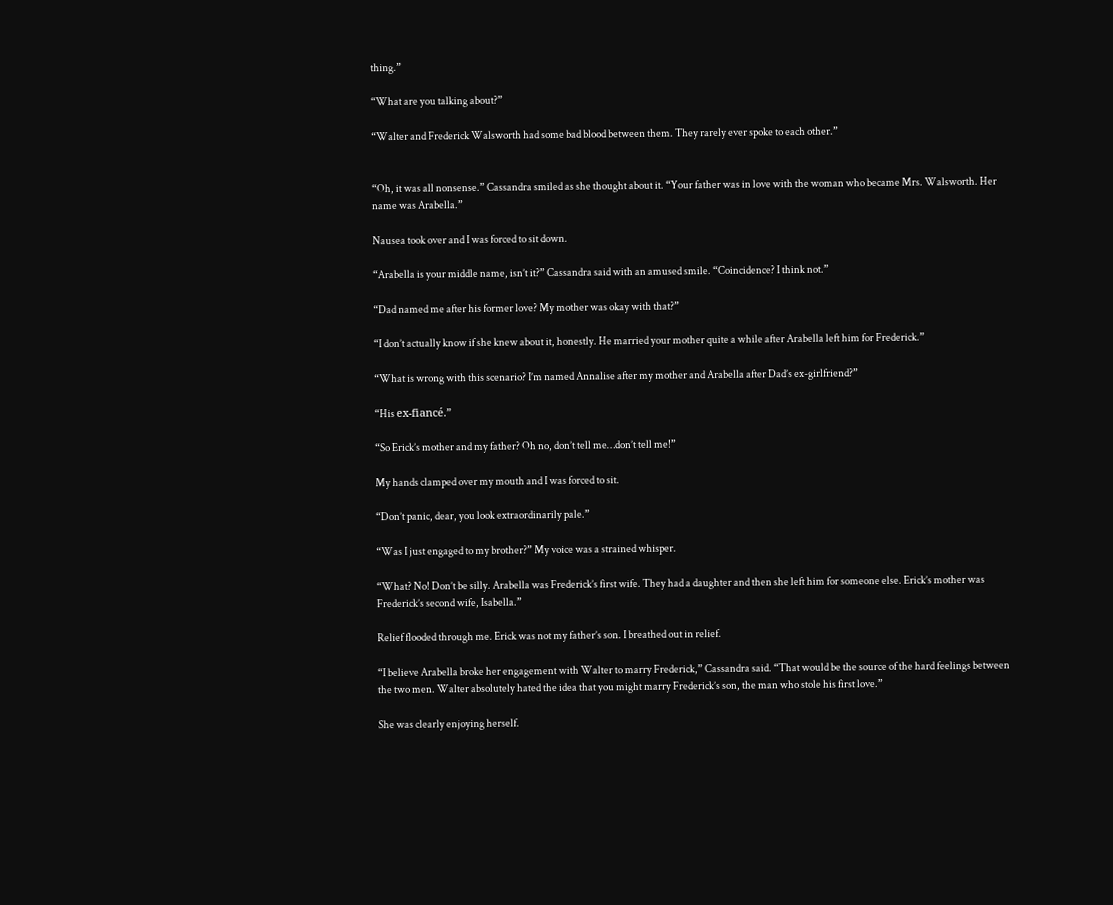thing.”

“What are you talking about?”

“Walter and Frederick Walsworth had some bad blood between them. They rarely ever spoke to each other.”


“Oh, it was all nonsense.” Cassandra smiled as she thought about it. “Your father was in love with the woman who became Mrs. Walsworth. Her name was Arabella.”

Nausea took over and I was forced to sit down.

“Arabella is your middle name, isn’t it?” Cassandra said with an amused smile. “Coincidence? I think not.”

“Dad named me after his former love? My mother was okay with that?”

“I don’t actually know if she knew about it, honestly. He married your mother quite a while after Arabella left him for Frederick.”

“What is wrong with this scenario? I’m named Annalise after my mother and Arabella after Dad’s ex-girlfriend?”

“His ex-fiancé.”

“So Erick’s mother and my father? Oh no, don’t tell me…don’t tell me!”

My hands clamped over my mouth and I was forced to sit.

“Don’t panic, dear, you look extraordinarily pale.”

“Was I just engaged to my brother?” My voice was a strained whisper.

“What? No! Don’t be silly. Arabella was Frederick’s first wife. They had a daughter and then she left him for someone else. Erick’s mother was Frederick’s second wife, Isabella.”

Relief flooded through me. Erick was not my father’s son. I breathed out in relief.

“I believe Arabella broke her engagement with Walter to marry Frederick,” Cassandra said. “That would be the source of the hard feelings between the two men. Walter absolutely hated the idea that you might marry Frederick’s son, the man who stole his first love.”

She was clearly enjoying herself.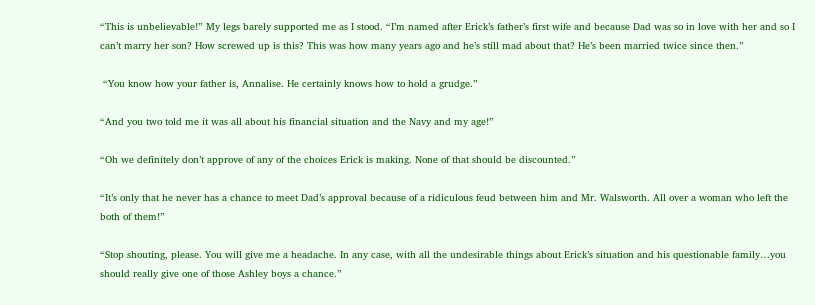“This is unbelievable!” My legs barely supported me as I stood. “I’m named after Erick’s father’s first wife and because Dad was so in love with her and so I can’t marry her son? How screwed up is this? This was how many years ago and he’s still mad about that? He’s been married twice since then.”

 “You know how your father is, Annalise. He certainly knows how to hold a grudge.”

“And you two told me it was all about his financial situation and the Navy and my age!”

“Oh we definitely don’t approve of any of the choices Erick is making. None of that should be discounted.”

“It’s only that he never has a chance to meet Dad’s approval because of a ridiculous feud between him and Mr. Walsworth. All over a woman who left the both of them!”

“Stop shouting, please. You will give me a headache. In any case, with all the undesirable things about Erick’s situation and his questionable family…you should really give one of those Ashley boys a chance.”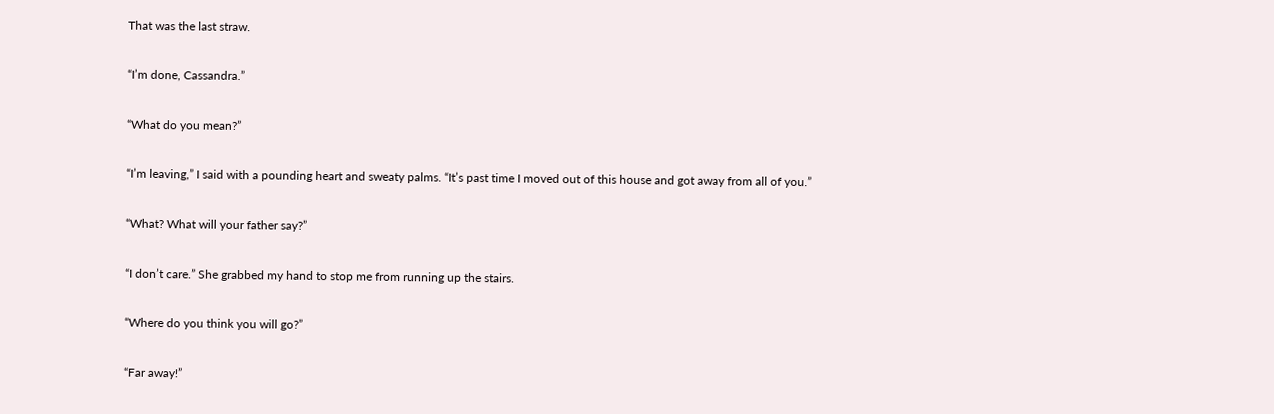That was the last straw.

“I’m done, Cassandra.”

“What do you mean?”

“I’m leaving,” I said with a pounding heart and sweaty palms. “It’s past time I moved out of this house and got away from all of you.”

“What? What will your father say?”

“I don’t care.” She grabbed my hand to stop me from running up the stairs.

“Where do you think you will go?”

“Far away!”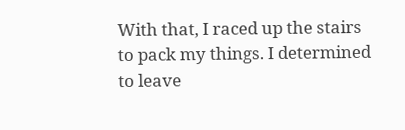With that, I raced up the stairs to pack my things. I determined to leave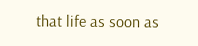that life as soon as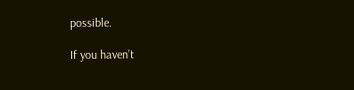possible.

If you haven’t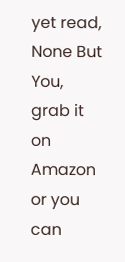yet read, None But You, grab it on Amazon or you can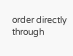order directly through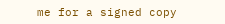me for a signed copy